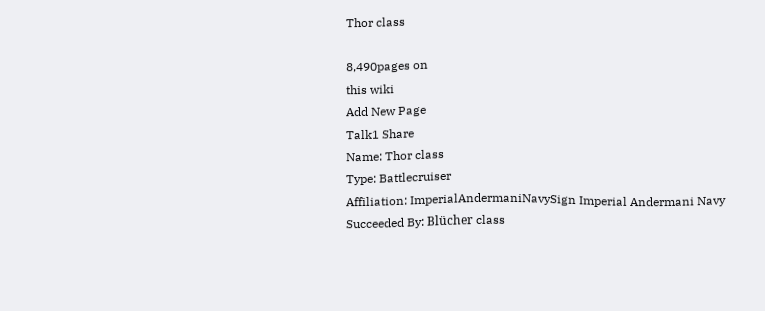Thor class

8,490pages on
this wiki
Add New Page
Talk1 Share
Name: Thor class
Type: Battlecruiser
Affiliation: ImperialAndermaniNavySign Imperial Andermani Navy
Succeeded By: Blücher class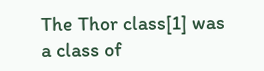The Thor class[1] was a class of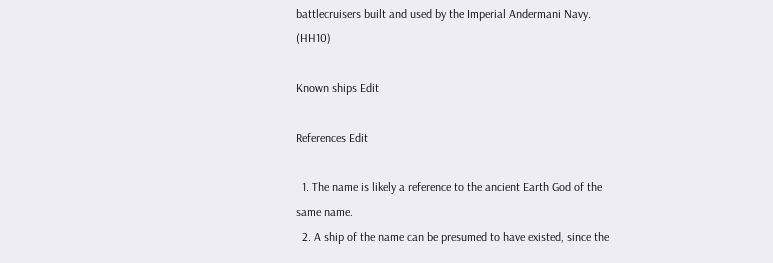battlecruisers built and used by the Imperial Andermani Navy. (HH10)

Known ships Edit

References Edit

  1. The name is likely a reference to the ancient Earth God of the same name.
  2. A ship of the name can be presumed to have existed, since the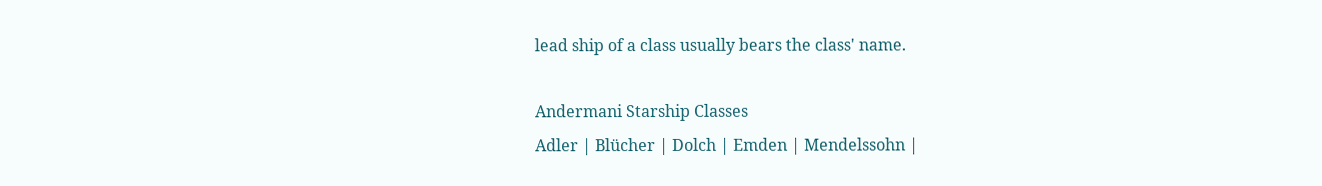lead ship of a class usually bears the class' name.

Andermani Starship Classes
Adler | Blücher | Dolch | Emden | Mendelssohn |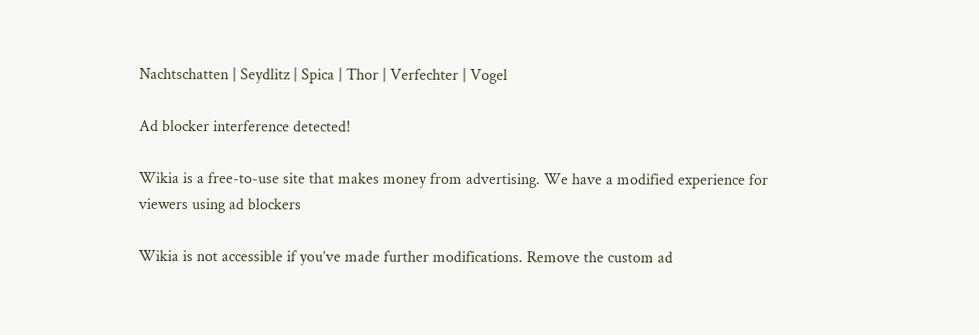Nachtschatten | Seydlitz | Spica | Thor | Verfechter | Vogel

Ad blocker interference detected!

Wikia is a free-to-use site that makes money from advertising. We have a modified experience for viewers using ad blockers

Wikia is not accessible if you’ve made further modifications. Remove the custom ad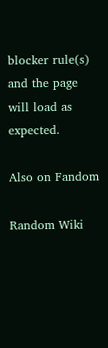blocker rule(s) and the page will load as expected.

Also on Fandom

Random Wiki